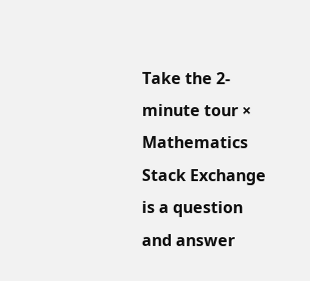Take the 2-minute tour ×
Mathematics Stack Exchange is a question and answer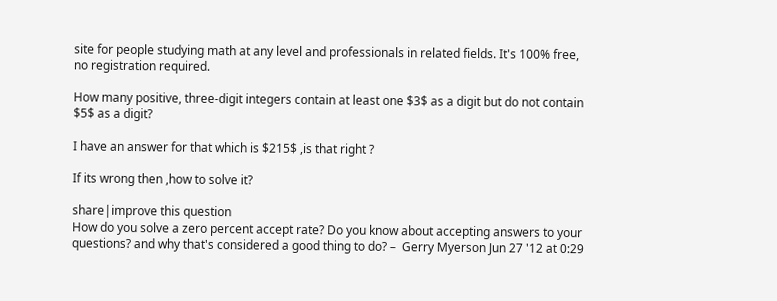site for people studying math at any level and professionals in related fields. It's 100% free, no registration required.

How many positive, three-digit integers contain at least one $3$ as a digit but do not contain $5$ as a digit?

I have an answer for that which is $215$ ,is that right ?

If its wrong then ,how to solve it?

share|improve this question
How do you solve a zero percent accept rate? Do you know about accepting answers to your questions? and why that's considered a good thing to do? –  Gerry Myerson Jun 27 '12 at 0:29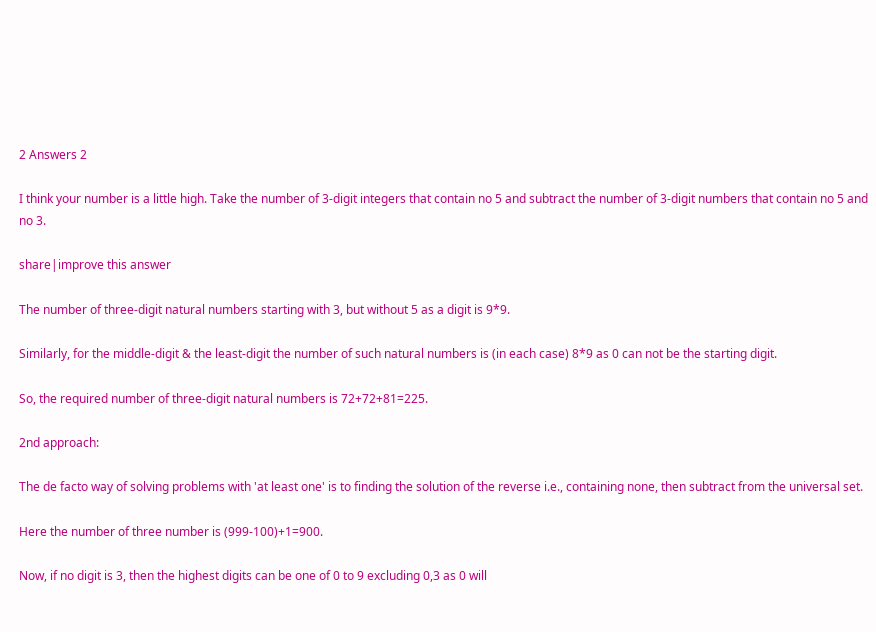2 Answers 2

I think your number is a little high. Take the number of 3-digit integers that contain no 5 and subtract the number of 3-digit numbers that contain no 5 and no 3.

share|improve this answer

The number of three-digit natural numbers starting with 3, but without 5 as a digit is 9*9.

Similarly, for the middle-digit & the least-digit the number of such natural numbers is (in each case) 8*9 as 0 can not be the starting digit.

So, the required number of three-digit natural numbers is 72+72+81=225.

2nd approach:

The de facto way of solving problems with 'at least one' is to finding the solution of the reverse i.e., containing none, then subtract from the universal set.

Here the number of three number is (999-100)+1=900.

Now, if no digit is 3, then the highest digits can be one of 0 to 9 excluding 0,3 as 0 will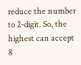reduce the number to 2-digit. So, the highest can accept 8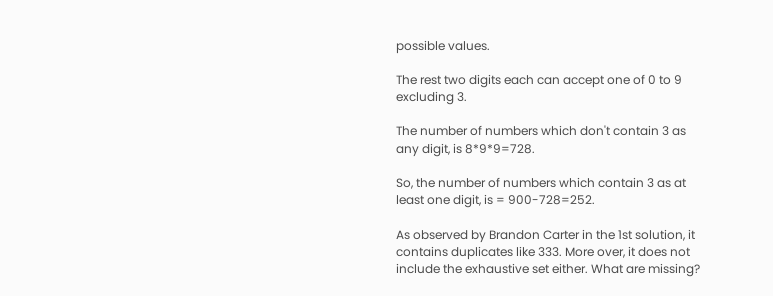possible values.

The rest two digits each can accept one of 0 to 9 excluding 3.

The number of numbers which don't contain 3 as any digit, is 8*9*9=728.

So, the number of numbers which contain 3 as at least one digit, is = 900-728=252.

As observed by Brandon Carter in the 1st solution, it contains duplicates like 333. More over, it does not include the exhaustive set either. What are missing?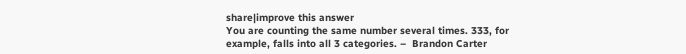share|improve this answer
You are counting the same number several times. 333, for example, falls into all 3 categories. –  Brandon Carter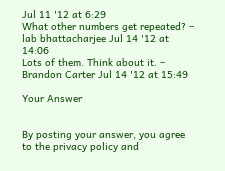Jul 11 '12 at 6:29
What other numbers get repeated? –  lab bhattacharjee Jul 14 '12 at 14:06
Lots of them. Think about it. –  Brandon Carter Jul 14 '12 at 15:49

Your Answer


By posting your answer, you agree to the privacy policy and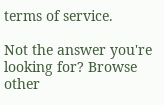terms of service.

Not the answer you're looking for? Browse other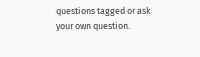questions tagged or ask your own question.